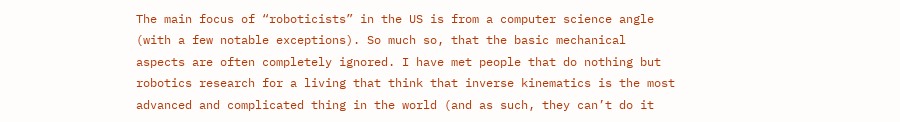The main focus of “roboticists” in the US is from a computer science angle (with a few notable exceptions). So much so, that the basic mechanical aspects are often completely ignored. I have met people that do nothing but robotics research for a living that think that inverse kinematics is the most advanced and complicated thing in the world (and as such, they can’t do it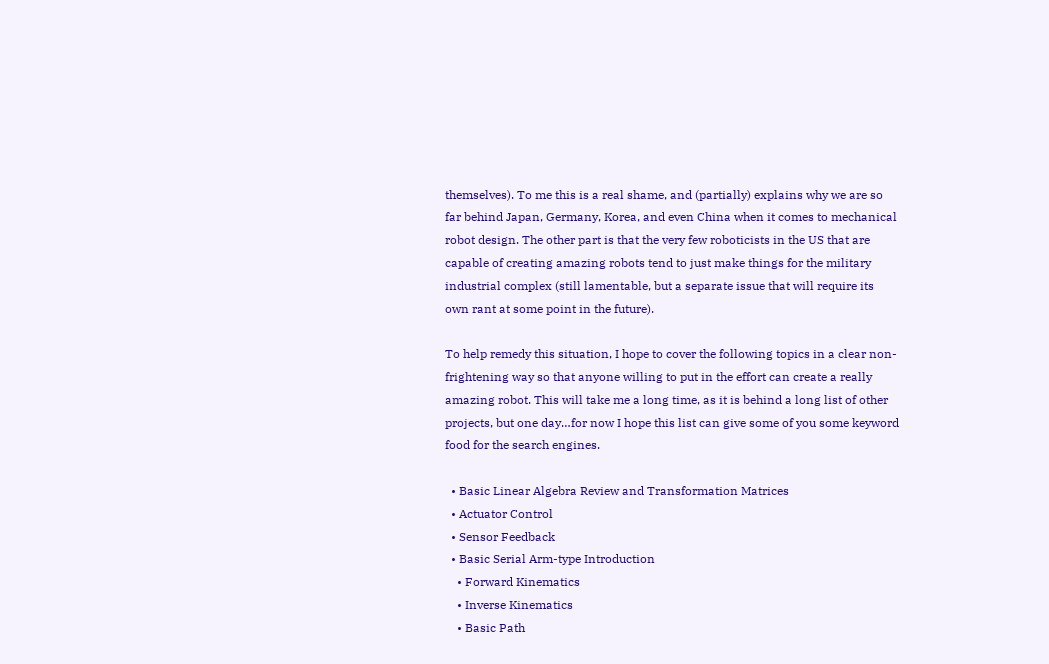themselves). To me this is a real shame, and (partially) explains why we are so far behind Japan, Germany, Korea, and even China when it comes to mechanical robot design. The other part is that the very few roboticists in the US that are capable of creating amazing robots tend to just make things for the military industrial complex (still lamentable, but a separate issue that will require its own rant at some point in the future).

To help remedy this situation, I hope to cover the following topics in a clear non-frightening way so that anyone willing to put in the effort can create a really amazing robot. This will take me a long time, as it is behind a long list of other projects, but one day…for now I hope this list can give some of you some keyword food for the search engines.

  • Basic Linear Algebra Review and Transformation Matrices
  • Actuator Control
  • Sensor Feedback
  • Basic Serial Arm-type Introduction
    • Forward Kinematics
    • Inverse Kinematics
    • Basic Path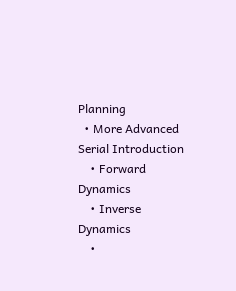Planning
  • More Advanced Serial Introduction
    • Forward Dynamics
    • Inverse Dynamics
    •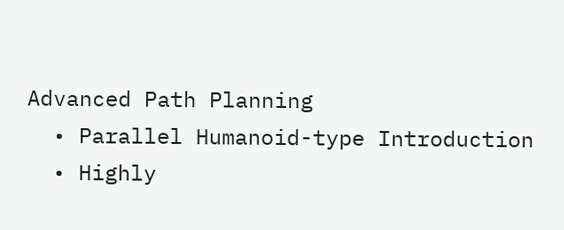Advanced Path Planning
  • Parallel Humanoid-type Introduction
  • Highly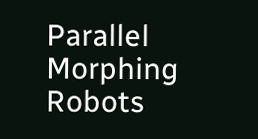Parallel Morphing Robots